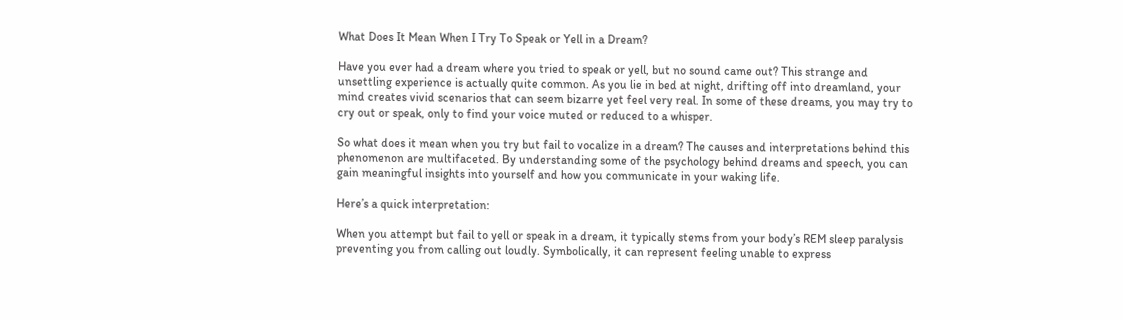What Does It Mean When I Try To Speak or Yell in a Dream?

Have you ever had a dream where you tried to speak or yell, but no sound came out? This strange and unsettling experience is actually quite common. As you lie in bed at night, drifting off into dreamland, your mind creates vivid scenarios that can seem bizarre yet feel very real. In some of these dreams, you may try to cry out or speak, only to find your voice muted or reduced to a whisper.

So what does it mean when you try but fail to vocalize in a dream? The causes and interpretations behind this phenomenon are multifaceted. By understanding some of the psychology behind dreams and speech, you can gain meaningful insights into yourself and how you communicate in your waking life.

Here’s a quick interpretation:

When you attempt but fail to yell or speak in a dream, it typically stems from your body’s REM sleep paralysis preventing you from calling out loudly. Symbolically, it can represent feeling unable to express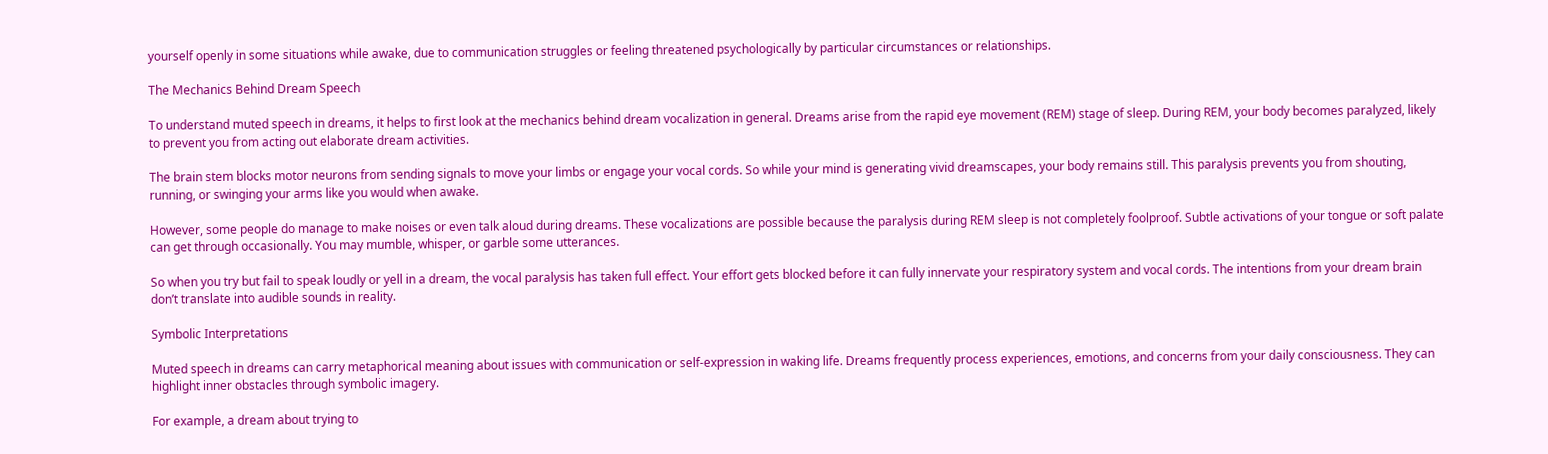yourself openly in some situations while awake, due to communication struggles or feeling threatened psychologically by particular circumstances or relationships.

The Mechanics Behind Dream Speech

To understand muted speech in dreams, it helps to first look at the mechanics behind dream vocalization in general. Dreams arise from the rapid eye movement (REM) stage of sleep. During REM, your body becomes paralyzed, likely to prevent you from acting out elaborate dream activities.

The brain stem blocks motor neurons from sending signals to move your limbs or engage your vocal cords. So while your mind is generating vivid dreamscapes, your body remains still. This paralysis prevents you from shouting, running, or swinging your arms like you would when awake.

However, some people do manage to make noises or even talk aloud during dreams. These vocalizations are possible because the paralysis during REM sleep is not completely foolproof. Subtle activations of your tongue or soft palate can get through occasionally. You may mumble, whisper, or garble some utterances.

So when you try but fail to speak loudly or yell in a dream, the vocal paralysis has taken full effect. Your effort gets blocked before it can fully innervate your respiratory system and vocal cords. The intentions from your dream brain don’t translate into audible sounds in reality.

Symbolic Interpretations

Muted speech in dreams can carry metaphorical meaning about issues with communication or self-expression in waking life. Dreams frequently process experiences, emotions, and concerns from your daily consciousness. They can highlight inner obstacles through symbolic imagery.

For example, a dream about trying to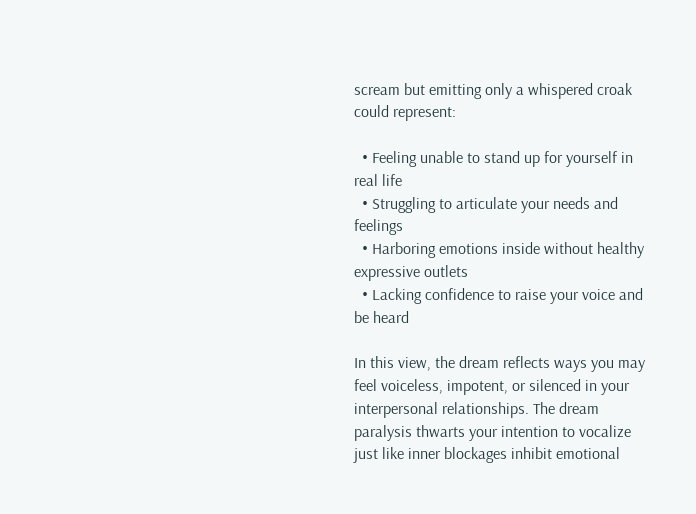scream but emitting only a whispered croak could represent:

  • Feeling unable to stand up for yourself in real life
  • Struggling to articulate your needs and feelings
  • Harboring emotions inside without healthy expressive outlets
  • Lacking confidence to raise your voice and be heard

In this view, the dream reflects ways you may feel voiceless, impotent, or silenced in your interpersonal relationships. The dream paralysis thwarts your intention to vocalize just like inner blockages inhibit emotional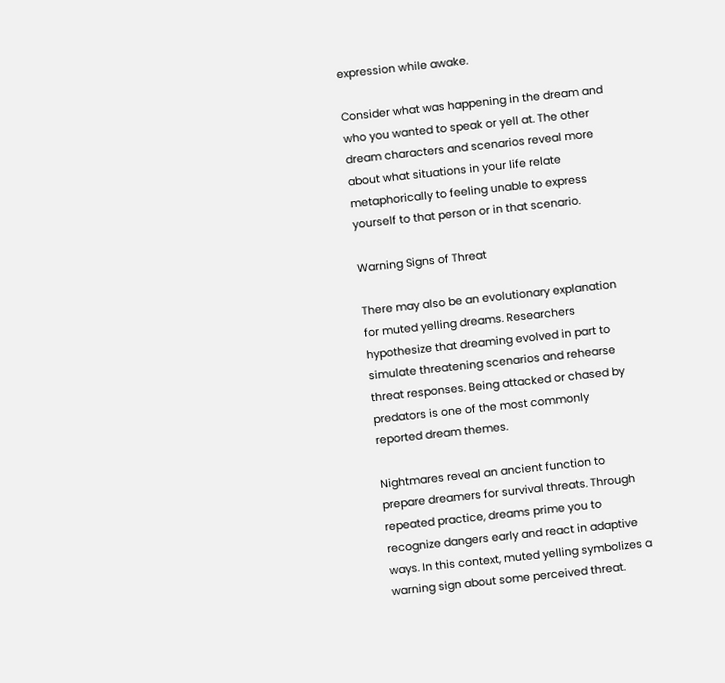expression while awake.

Consider what was happening in the dream and who you wanted to speak or yell at. The other dream characters and scenarios reveal more about what situations in your life relate metaphorically to feeling unable to express yourself to that person or in that scenario.

Warning Signs of Threat

There may also be an evolutionary explanation for muted yelling dreams. Researchers hypothesize that dreaming evolved in part to simulate threatening scenarios and rehearse threat responses. Being attacked or chased by predators is one of the most commonly reported dream themes.

Nightmares reveal an ancient function to prepare dreamers for survival threats. Through repeated practice, dreams prime you to recognize dangers early and react in adaptive ways. In this context, muted yelling symbolizes a warning sign about some perceived threat.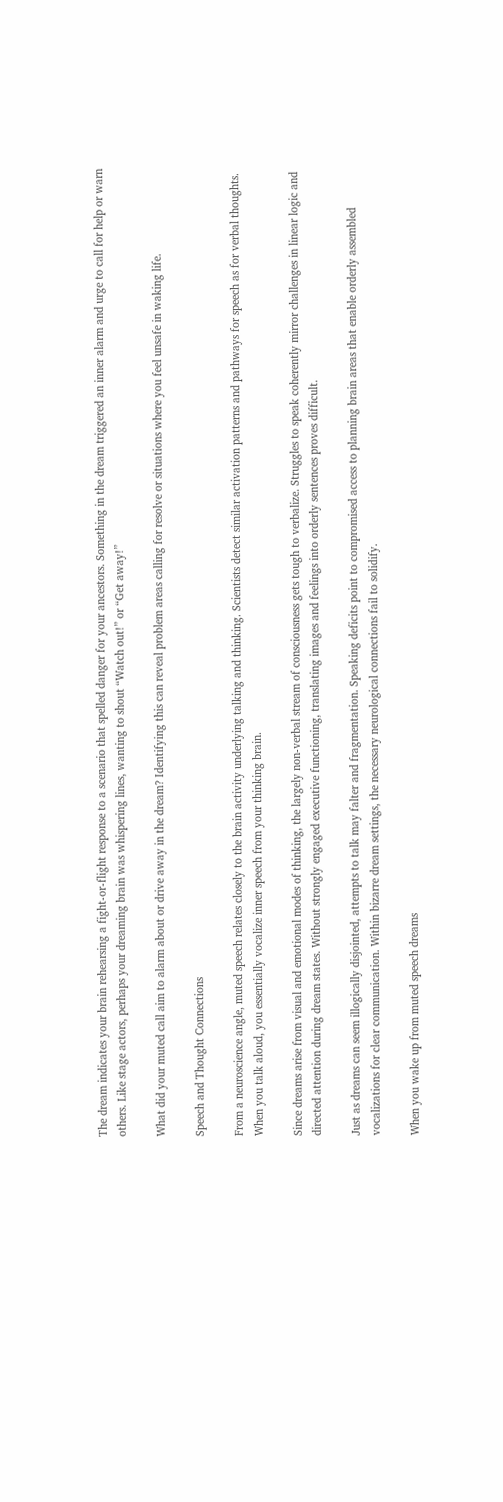The dream indicates your brain rehearsing a fight-or-flight response to a scenario that spelled danger for your ancestors. Something in the dream triggered an inner alarm and urge to call for help or warn others. Like stage actors, perhaps your dreaming brain was whispering lines, wanting to shout “Watch out!” or “Get away!”

What did your muted call aim to alarm about or drive away in the dream? Identifying this can reveal problem areas calling for resolve or situations where you feel unsafe in waking life.

Speech and Thought Connections

From a neuroscience angle, muted speech relates closely to the brain activity underlying talking and thinking. Scientists detect similar activation patterns and pathways for speech as for verbal thoughts. When you talk aloud, you essentially vocalize inner speech from your thinking brain.

Since dreams arise from visual and emotional modes of thinking, the largely non-verbal stream of consciousness gets tough to verbalize. Struggles to speak coherently mirror challenges in linear logic and directed attention during dream states. Without strongly engaged executive functioning, translating images and feelings into orderly sentences proves difficult.

Just as dreams can seem illogically disjointed, attempts to talk may falter and fragmentation. Speaking deficits point to compromised access to planning brain areas that enable orderly assembled vocalizations for clear communication. Within bizarre dream settings, the necessary neurological connections fail to solidify.

When you wake up from muted speech dreams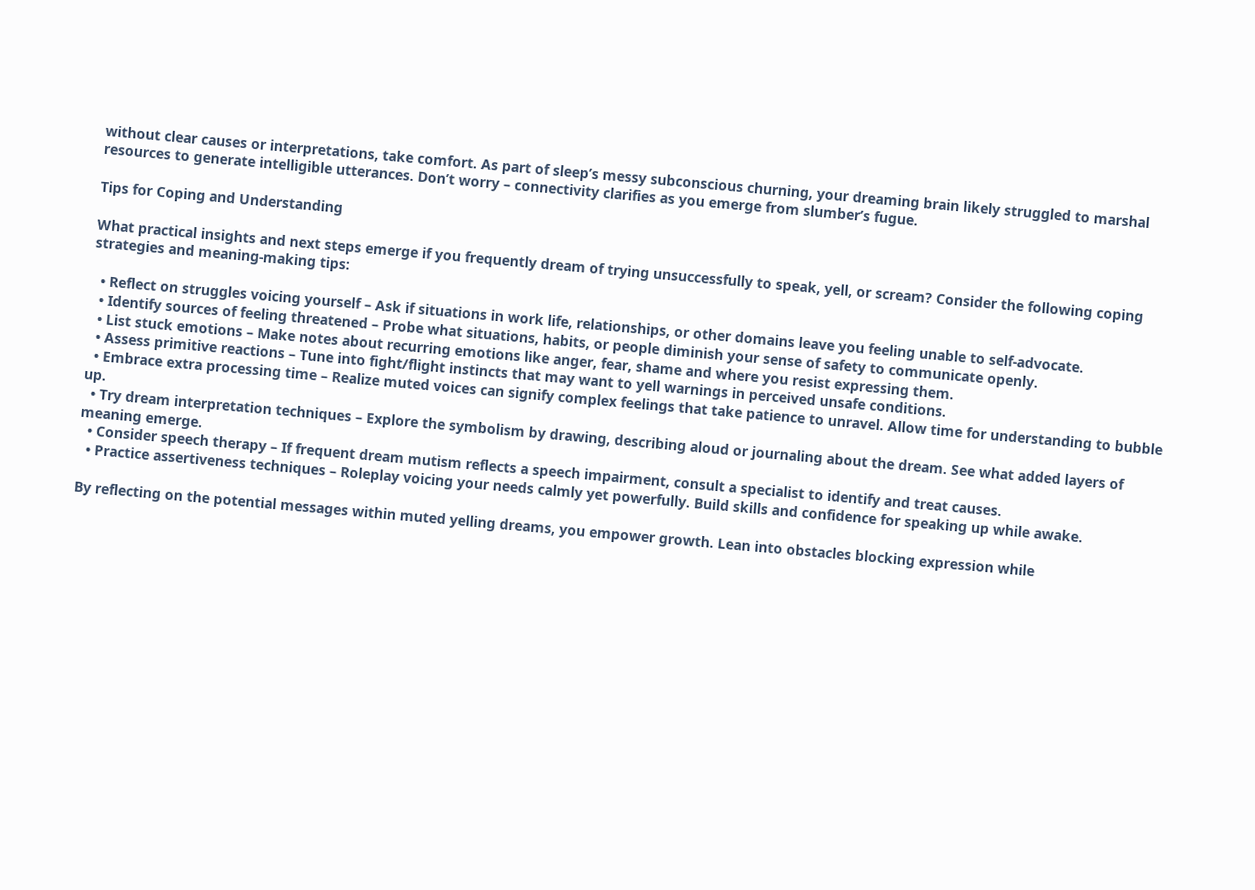without clear causes or interpretations, take comfort. As part of sleep’s messy subconscious churning, your dreaming brain likely struggled to marshal resources to generate intelligible utterances. Don’t worry – connectivity clarifies as you emerge from slumber’s fugue.

Tips for Coping and Understanding

What practical insights and next steps emerge if you frequently dream of trying unsuccessfully to speak, yell, or scream? Consider the following coping strategies and meaning-making tips:

  • Reflect on struggles voicing yourself – Ask if situations in work life, relationships, or other domains leave you feeling unable to self-advocate.
  • Identify sources of feeling threatened – Probe what situations, habits, or people diminish your sense of safety to communicate openly.
  • List stuck emotions – Make notes about recurring emotions like anger, fear, shame and where you resist expressing them.
  • Assess primitive reactions – Tune into fight/flight instincts that may want to yell warnings in perceived unsafe conditions.
  • Embrace extra processing time – Realize muted voices can signify complex feelings that take patience to unravel. Allow time for understanding to bubble up.
  • Try dream interpretation techniques – Explore the symbolism by drawing, describing aloud or journaling about the dream. See what added layers of meaning emerge.
  • Consider speech therapy – If frequent dream mutism reflects a speech impairment, consult a specialist to identify and treat causes.
  • Practice assertiveness techniques – Roleplay voicing your needs calmly yet powerfully. Build skills and confidence for speaking up while awake.

By reflecting on the potential messages within muted yelling dreams, you empower growth. Lean into obstacles blocking expression while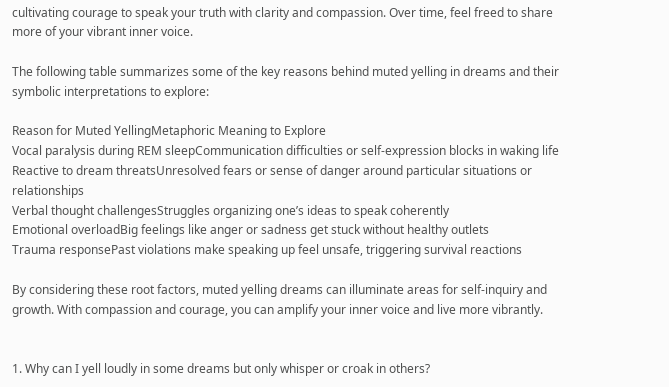cultivating courage to speak your truth with clarity and compassion. Over time, feel freed to share more of your vibrant inner voice.

The following table summarizes some of the key reasons behind muted yelling in dreams and their symbolic interpretations to explore:

Reason for Muted YellingMetaphoric Meaning to Explore
Vocal paralysis during REM sleepCommunication difficulties or self-expression blocks in waking life
Reactive to dream threatsUnresolved fears or sense of danger around particular situations or relationships
Verbal thought challengesStruggles organizing one’s ideas to speak coherently
Emotional overloadBig feelings like anger or sadness get stuck without healthy outlets
Trauma responsePast violations make speaking up feel unsafe, triggering survival reactions

By considering these root factors, muted yelling dreams can illuminate areas for self-inquiry and growth. With compassion and courage, you can amplify your inner voice and live more vibrantly.


1. Why can I yell loudly in some dreams but only whisper or croak in others?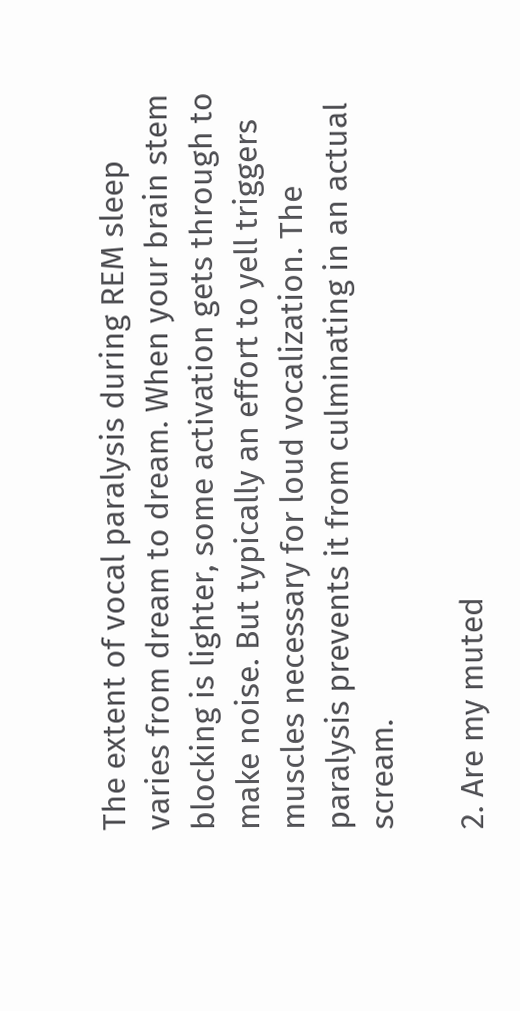The extent of vocal paralysis during REM sleep varies from dream to dream. When your brain stem blocking is lighter, some activation gets through to make noise. But typically an effort to yell triggers muscles necessary for loud vocalization. The paralysis prevents it from culminating in an actual scream.

2. Are my muted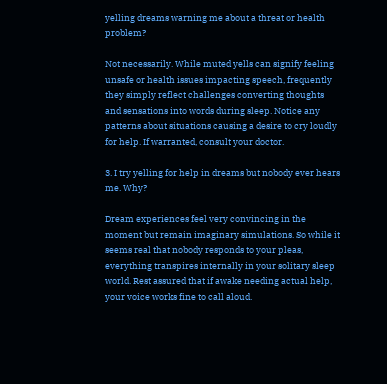yelling dreams warning me about a threat or health problem?

Not necessarily. While muted yells can signify feeling unsafe or health issues impacting speech, frequently they simply reflect challenges converting thoughts and sensations into words during sleep. Notice any patterns about situations causing a desire to cry loudly for help. If warranted, consult your doctor.

3. I try yelling for help in dreams but nobody ever hears me. Why?

Dream experiences feel very convincing in the moment but remain imaginary simulations. So while it seems real that nobody responds to your pleas, everything transpires internally in your solitary sleep world. Rest assured that if awake needing actual help, your voice works fine to call aloud.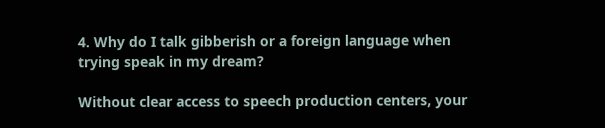4. Why do I talk gibberish or a foreign language when trying speak in my dream?

Without clear access to speech production centers, your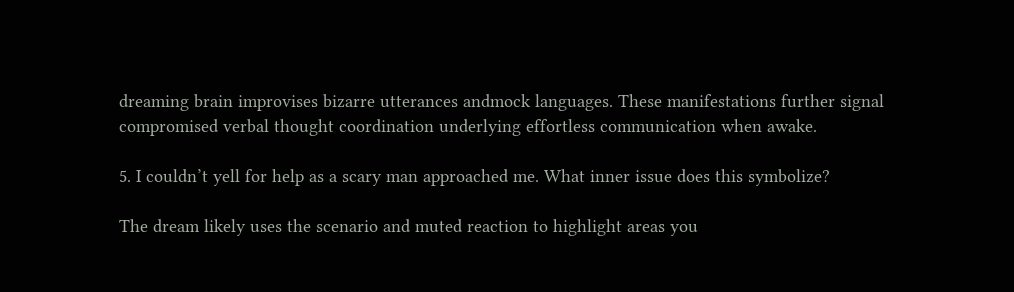dreaming brain improvises bizarre utterances andmock languages. These manifestations further signal compromised verbal thought coordination underlying effortless communication when awake.

5. I couldn’t yell for help as a scary man approached me. What inner issue does this symbolize?

The dream likely uses the scenario and muted reaction to highlight areas you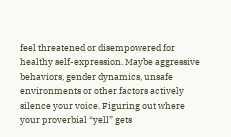feel threatened or disempowered for healthy self-expression. Maybe aggressive behaviors, gender dynamics, unsafe environments or other factors actively silence your voice. Figuring out where your proverbial “yell” gets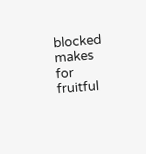blocked makes for fruitful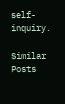self-inquiry.

Similar Posts